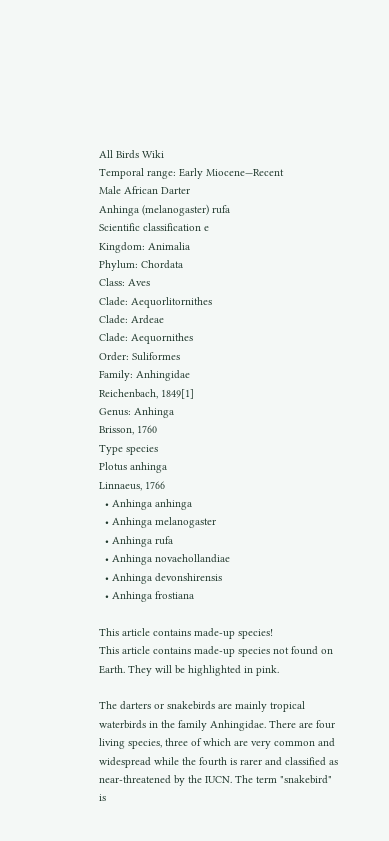All Birds Wiki
Temporal range: Early Miocene—Recent
Male African Darter
Anhinga (melanogaster) rufa
Scientific classification e
Kingdom: Animalia
Phylum: Chordata
Class: Aves
Clade: Aequorlitornithes
Clade: Ardeae
Clade: Aequornithes
Order: Suliformes
Family: Anhingidae
Reichenbach, 1849[1]
Genus: Anhinga
Brisson, 1760
Type species
Plotus anhinga
Linnaeus, 1766
  • Anhinga anhinga
  • Anhinga melanogaster
  • Anhinga rufa
  • Anhinga novaehollandiae
  • Anhinga devonshirensis
  • Anhinga frostiana

This article contains made-up species!
This article contains made-up species not found on Earth. They will be highlighted in pink.

The darters or snakebirds are mainly tropical waterbirds in the family Anhingidae. There are four living species, three of which are very common and widespread while the fourth is rarer and classified as near-threatened by the IUCN. The term "snakebird" is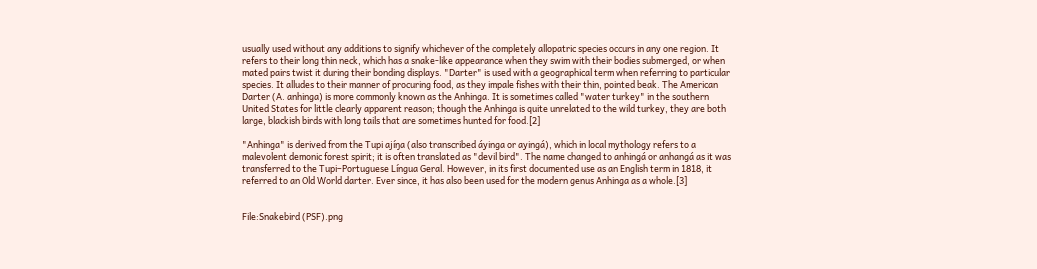usually used without any additions to signify whichever of the completely allopatric species occurs in any one region. It refers to their long thin neck, which has a snake-like appearance when they swim with their bodies submerged, or when mated pairs twist it during their bonding displays. "Darter" is used with a geographical term when referring to particular species. It alludes to their manner of procuring food, as they impale fishes with their thin, pointed beak. The American Darter (A. anhinga) is more commonly known as the Anhinga. It is sometimes called "water turkey" in the southern United States for little clearly apparent reason; though the Anhinga is quite unrelated to the wild turkey, they are both large, blackish birds with long tails that are sometimes hunted for food.[2]

"Anhinga" is derived from the Tupi ajíŋa (also transcribed áyinga or ayingá), which in local mythology refers to a malevolent demonic forest spirit; it is often translated as "devil bird". The name changed to anhingá or anhangá as it was transferred to the Tupi–Portuguese Língua Geral. However, in its first documented use as an English term in 1818, it referred to an Old World darter. Ever since, it has also been used for the modern genus Anhinga as a whole.[3]


File:Snakebird (PSF).png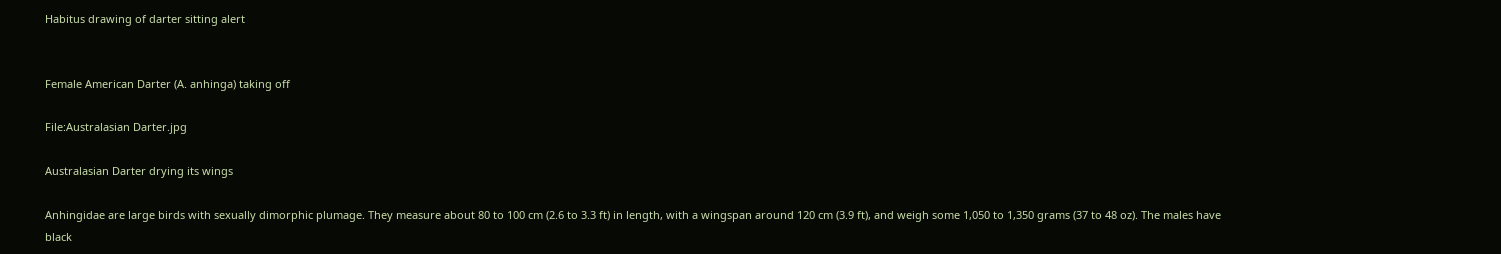Habitus drawing of darter sitting alert


Female American Darter (A. anhinga) taking off

File:Australasian Darter.jpg

Australasian Darter drying its wings

Anhingidae are large birds with sexually dimorphic plumage. They measure about 80 to 100 cm (2.6 to 3.3 ft) in length, with a wingspan around 120 cm (3.9 ft), and weigh some 1,050 to 1,350 grams (37 to 48 oz). The males have black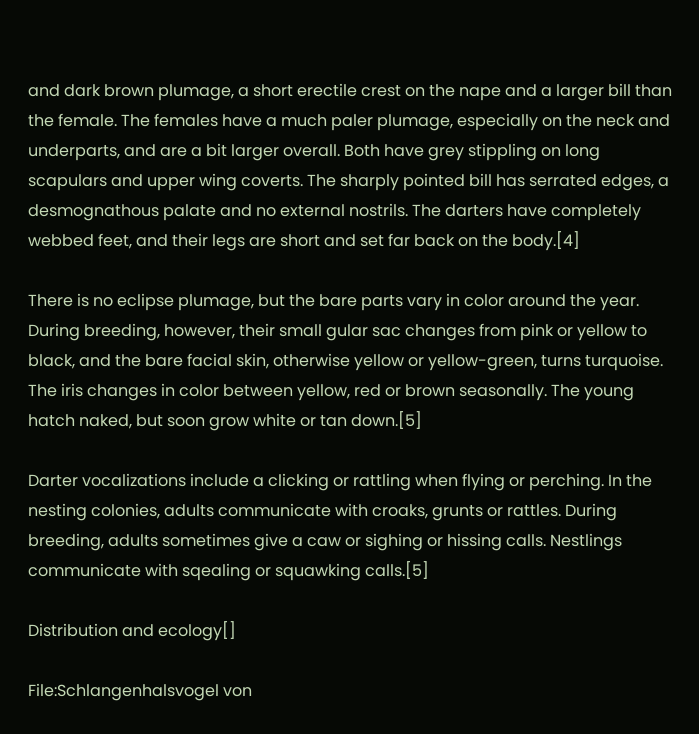and dark brown plumage, a short erectile crest on the nape and a larger bill than the female. The females have a much paler plumage, especially on the neck and underparts, and are a bit larger overall. Both have grey stippling on long scapulars and upper wing coverts. The sharply pointed bill has serrated edges, a desmognathous palate and no external nostrils. The darters have completely webbed feet, and their legs are short and set far back on the body.[4]

There is no eclipse plumage, but the bare parts vary in color around the year. During breeding, however, their small gular sac changes from pink or yellow to black, and the bare facial skin, otherwise yellow or yellow-green, turns turquoise. The iris changes in color between yellow, red or brown seasonally. The young hatch naked, but soon grow white or tan down.[5]

Darter vocalizations include a clicking or rattling when flying or perching. In the nesting colonies, adults communicate with croaks, grunts or rattles. During breeding, adults sometimes give a caw or sighing or hissing calls. Nestlings communicate with sqealing or squawking calls.[5]

Distribution and ecology[]

File:Schlangenhalsvogel von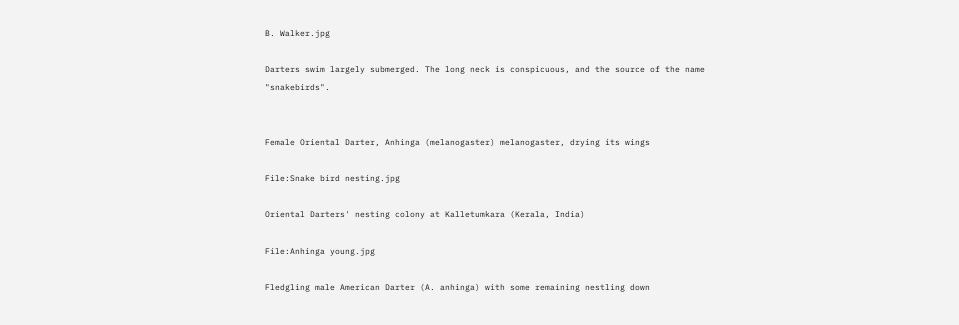B. Walker.jpg

Darters swim largely submerged. The long neck is conspicuous, and the source of the name "snakebirds".


Female Oriental Darter, Anhinga (melanogaster) melanogaster, drying its wings

File:Snake bird nesting.jpg

Oriental Darters' nesting colony at Kalletumkara (Kerala, India)

File:Anhinga young.jpg

Fledgling male American Darter (A. anhinga) with some remaining nestling down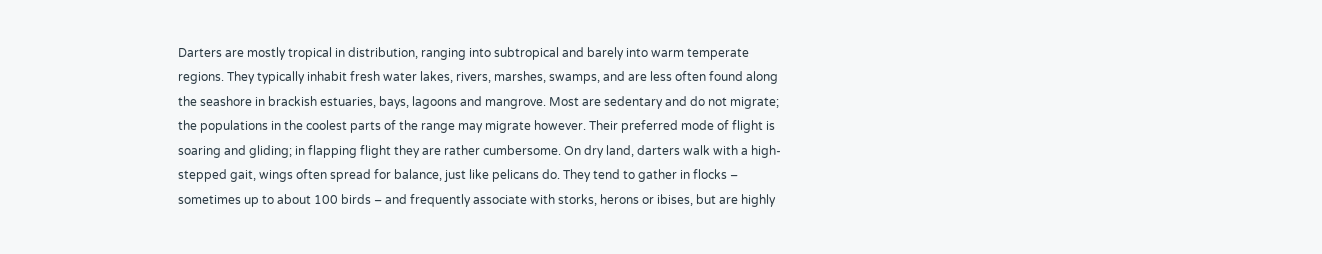Darters are mostly tropical in distribution, ranging into subtropical and barely into warm temperate regions. They typically inhabit fresh water lakes, rivers, marshes, swamps, and are less often found along the seashore in brackish estuaries, bays, lagoons and mangrove. Most are sedentary and do not migrate; the populations in the coolest parts of the range may migrate however. Their preferred mode of flight is soaring and gliding; in flapping flight they are rather cumbersome. On dry land, darters walk with a high-stepped gait, wings often spread for balance, just like pelicans do. They tend to gather in flocks – sometimes up to about 100 birds – and frequently associate with storks, herons or ibises, but are highly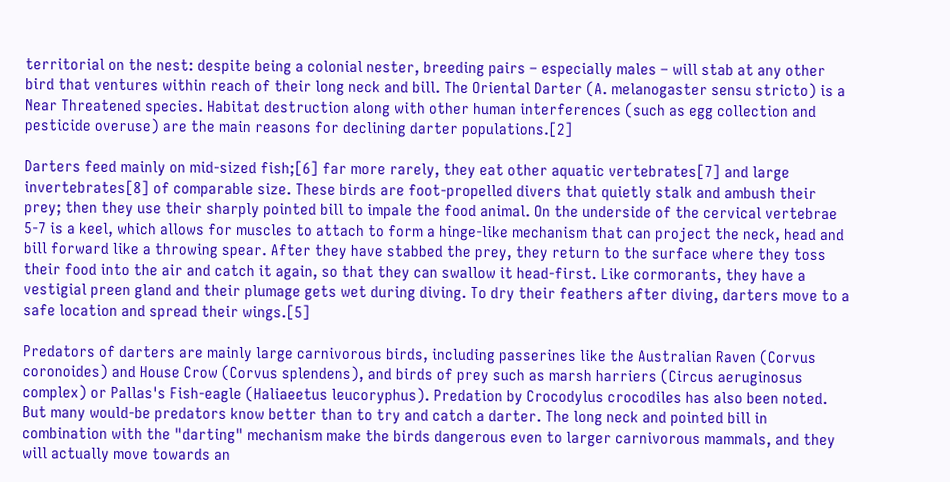territorial on the nest: despite being a colonial nester, breeding pairs – especially males – will stab at any other bird that ventures within reach of their long neck and bill. The Oriental Darter (A. melanogaster sensu stricto) is a Near Threatened species. Habitat destruction along with other human interferences (such as egg collection and pesticide overuse) are the main reasons for declining darter populations.[2]

Darters feed mainly on mid-sized fish;[6] far more rarely, they eat other aquatic vertebrates[7] and large invertebrates[8] of comparable size. These birds are foot-propelled divers that quietly stalk and ambush their prey; then they use their sharply pointed bill to impale the food animal. On the underside of the cervical vertebrae 5-7 is a keel, which allows for muscles to attach to form a hinge-like mechanism that can project the neck, head and bill forward like a throwing spear. After they have stabbed the prey, they return to the surface where they toss their food into the air and catch it again, so that they can swallow it head-first. Like cormorants, they have a vestigial preen gland and their plumage gets wet during diving. To dry their feathers after diving, darters move to a safe location and spread their wings.[5]

Predators of darters are mainly large carnivorous birds, including passerines like the Australian Raven (Corvus coronoides) and House Crow (Corvus splendens), and birds of prey such as marsh harriers (Circus aeruginosus complex) or Pallas's Fish-eagle (Haliaeetus leucoryphus). Predation by Crocodylus crocodiles has also been noted. But many would-be predators know better than to try and catch a darter. The long neck and pointed bill in combination with the "darting" mechanism make the birds dangerous even to larger carnivorous mammals, and they will actually move towards an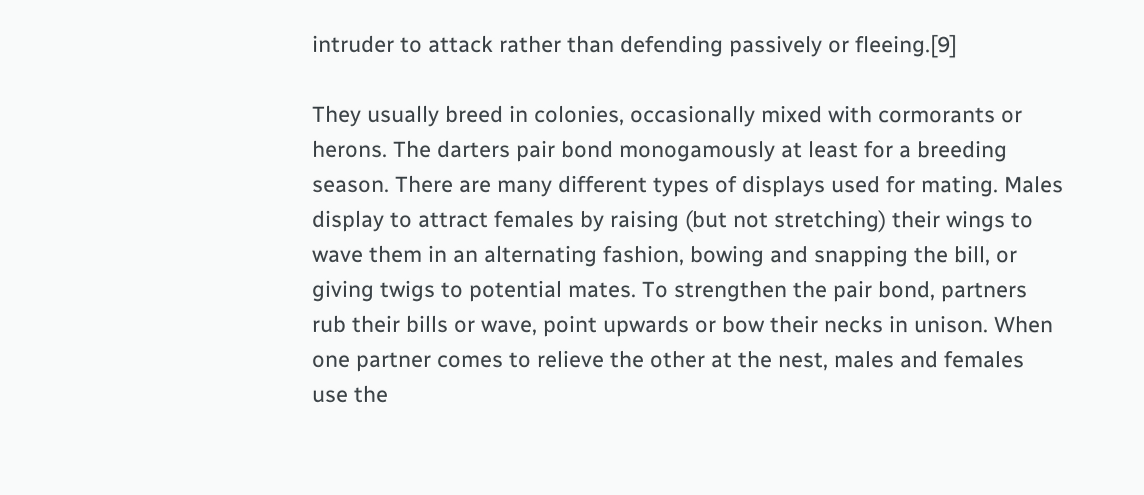intruder to attack rather than defending passively or fleeing.[9]

They usually breed in colonies, occasionally mixed with cormorants or herons. The darters pair bond monogamously at least for a breeding season. There are many different types of displays used for mating. Males display to attract females by raising (but not stretching) their wings to wave them in an alternating fashion, bowing and snapping the bill, or giving twigs to potential mates. To strengthen the pair bond, partners rub their bills or wave, point upwards or bow their necks in unison. When one partner comes to relieve the other at the nest, males and females use the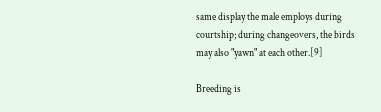same display the male employs during courtship; during changeovers, the birds may also "yawn" at each other.[9]

Breeding is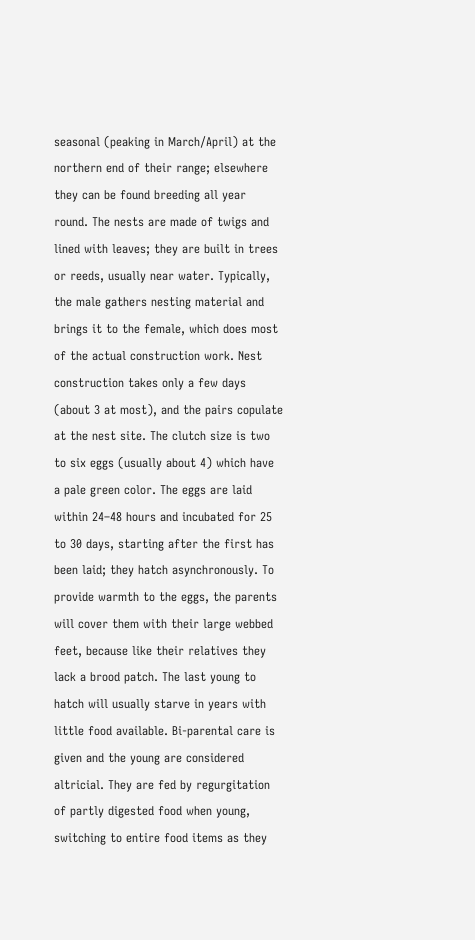seasonal (peaking in March/April) at the northern end of their range; elsewhere they can be found breeding all year round. The nests are made of twigs and lined with leaves; they are built in trees or reeds, usually near water. Typically, the male gathers nesting material and brings it to the female, which does most of the actual construction work. Nest construction takes only a few days (about 3 at most), and the pairs copulate at the nest site. The clutch size is two to six eggs (usually about 4) which have a pale green color. The eggs are laid within 24–48 hours and incubated for 25 to 30 days, starting after the first has been laid; they hatch asynchronously. To provide warmth to the eggs, the parents will cover them with their large webbed feet, because like their relatives they lack a brood patch. The last young to hatch will usually starve in years with little food available. Bi-parental care is given and the young are considered altricial. They are fed by regurgitation of partly digested food when young, switching to entire food items as they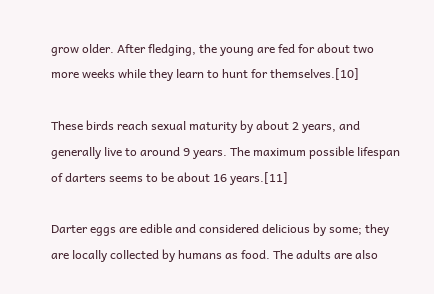grow older. After fledging, the young are fed for about two more weeks while they learn to hunt for themselves.[10]

These birds reach sexual maturity by about 2 years, and generally live to around 9 years. The maximum possible lifespan of darters seems to be about 16 years.[11]

Darter eggs are edible and considered delicious by some; they are locally collected by humans as food. The adults are also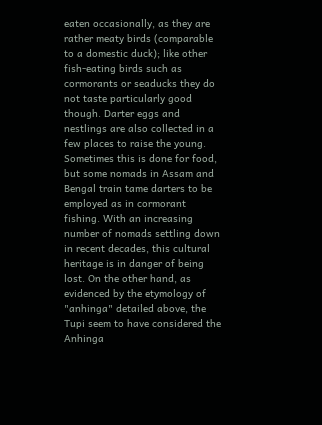eaten occasionally, as they are rather meaty birds (comparable to a domestic duck); like other fish-eating birds such as cormorants or seaducks they do not taste particularly good though. Darter eggs and nestlings are also collected in a few places to raise the young. Sometimes this is done for food, but some nomads in Assam and Bengal train tame darters to be employed as in cormorant fishing. With an increasing number of nomads settling down in recent decades, this cultural heritage is in danger of being lost. On the other hand, as evidenced by the etymology of "anhinga" detailed above, the Tupi seem to have considered the Anhinga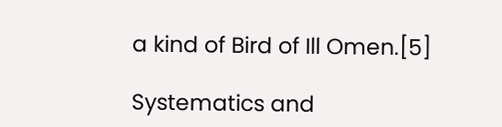a kind of Bird of Ill Omen.[5]

Systematics and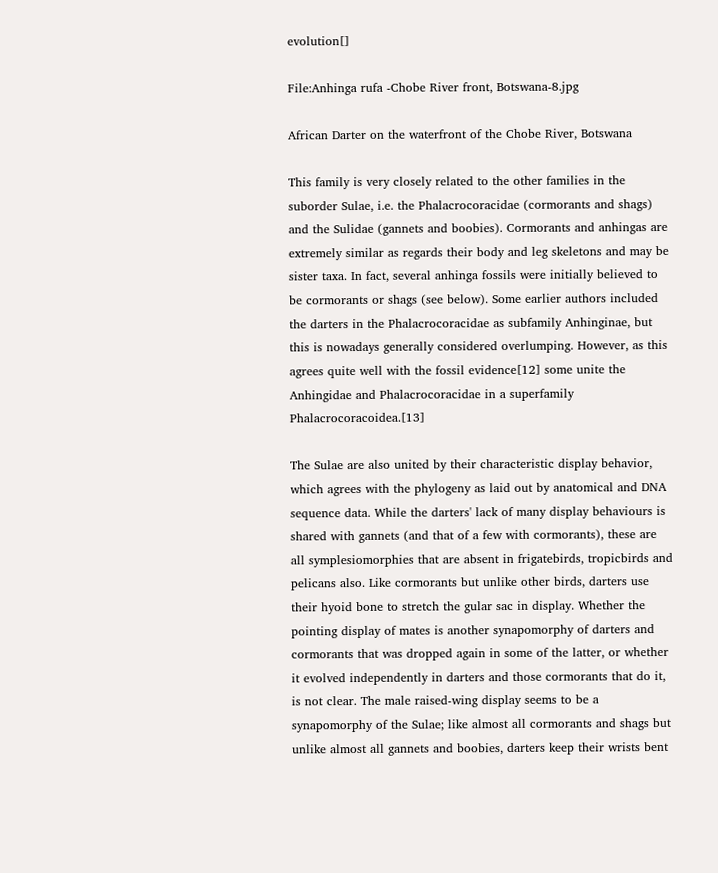evolution[]

File:Anhinga rufa -Chobe River front, Botswana-8.jpg

African Darter on the waterfront of the Chobe River, Botswana

This family is very closely related to the other families in the suborder Sulae, i.e. the Phalacrocoracidae (cormorants and shags) and the Sulidae (gannets and boobies). Cormorants and anhingas are extremely similar as regards their body and leg skeletons and may be sister taxa. In fact, several anhinga fossils were initially believed to be cormorants or shags (see below). Some earlier authors included the darters in the Phalacrocoracidae as subfamily Anhinginae, but this is nowadays generally considered overlumping. However, as this agrees quite well with the fossil evidence[12] some unite the Anhingidae and Phalacrocoracidae in a superfamily Phalacrocoracoidea.[13]

The Sulae are also united by their characteristic display behavior, which agrees with the phylogeny as laid out by anatomical and DNA sequence data. While the darters' lack of many display behaviours is shared with gannets (and that of a few with cormorants), these are all symplesiomorphies that are absent in frigatebirds, tropicbirds and pelicans also. Like cormorants but unlike other birds, darters use their hyoid bone to stretch the gular sac in display. Whether the pointing display of mates is another synapomorphy of darters and cormorants that was dropped again in some of the latter, or whether it evolved independently in darters and those cormorants that do it, is not clear. The male raised-wing display seems to be a synapomorphy of the Sulae; like almost all cormorants and shags but unlike almost all gannets and boobies, darters keep their wrists bent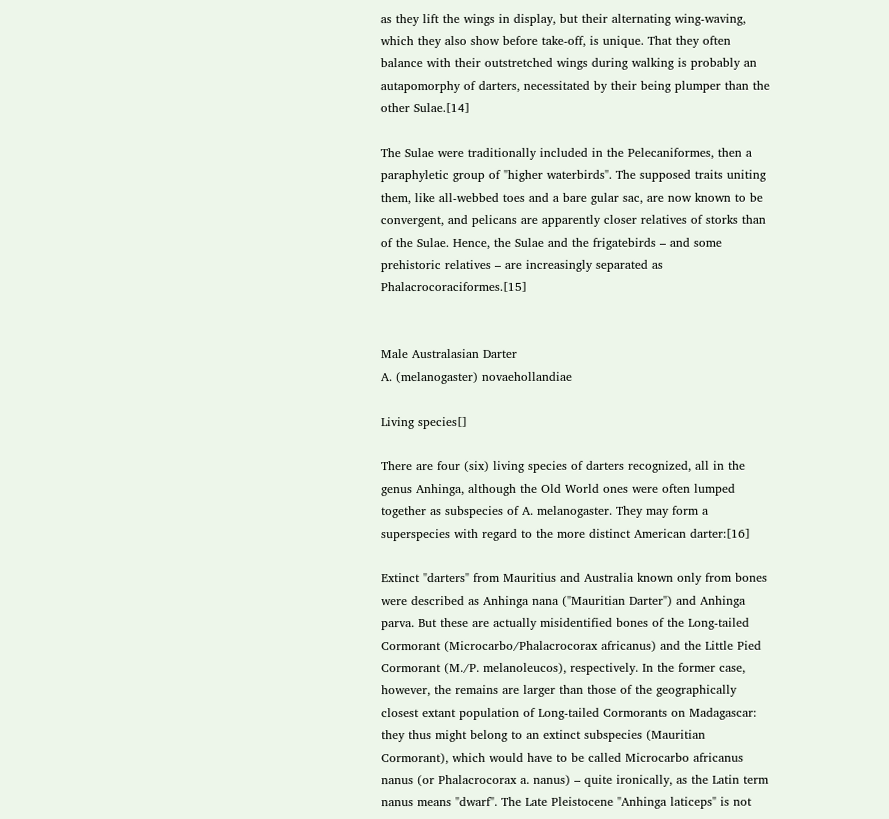as they lift the wings in display, but their alternating wing-waving, which they also show before take-off, is unique. That they often balance with their outstretched wings during walking is probably an autapomorphy of darters, necessitated by their being plumper than the other Sulae.[14]

The Sulae were traditionally included in the Pelecaniformes, then a paraphyletic group of "higher waterbirds". The supposed traits uniting them, like all-webbed toes and a bare gular sac, are now known to be convergent, and pelicans are apparently closer relatives of storks than of the Sulae. Hence, the Sulae and the frigatebirds – and some prehistoric relatives – are increasingly separated as Phalacrocoraciformes.[15]


Male Australasian Darter
A. (melanogaster) novaehollandiae

Living species[]

There are four (six) living species of darters recognized, all in the genus Anhinga, although the Old World ones were often lumped together as subspecies of A. melanogaster. They may form a superspecies with regard to the more distinct American darter:[16]

Extinct "darters" from Mauritius and Australia known only from bones were described as Anhinga nana ("Mauritian Darter") and Anhinga parva. But these are actually misidentified bones of the Long-tailed Cormorant (Microcarbo/Phalacrocorax africanus) and the Little Pied Cormorant (M./P. melanoleucos), respectively. In the former case, however, the remains are larger than those of the geographically closest extant population of Long-tailed Cormorants on Madagascar: they thus might belong to an extinct subspecies (Mauritian Cormorant), which would have to be called Microcarbo africanus nanus (or Phalacrocorax a. nanus) – quite ironically, as the Latin term nanus means "dwarf". The Late Pleistocene "Anhinga laticeps" is not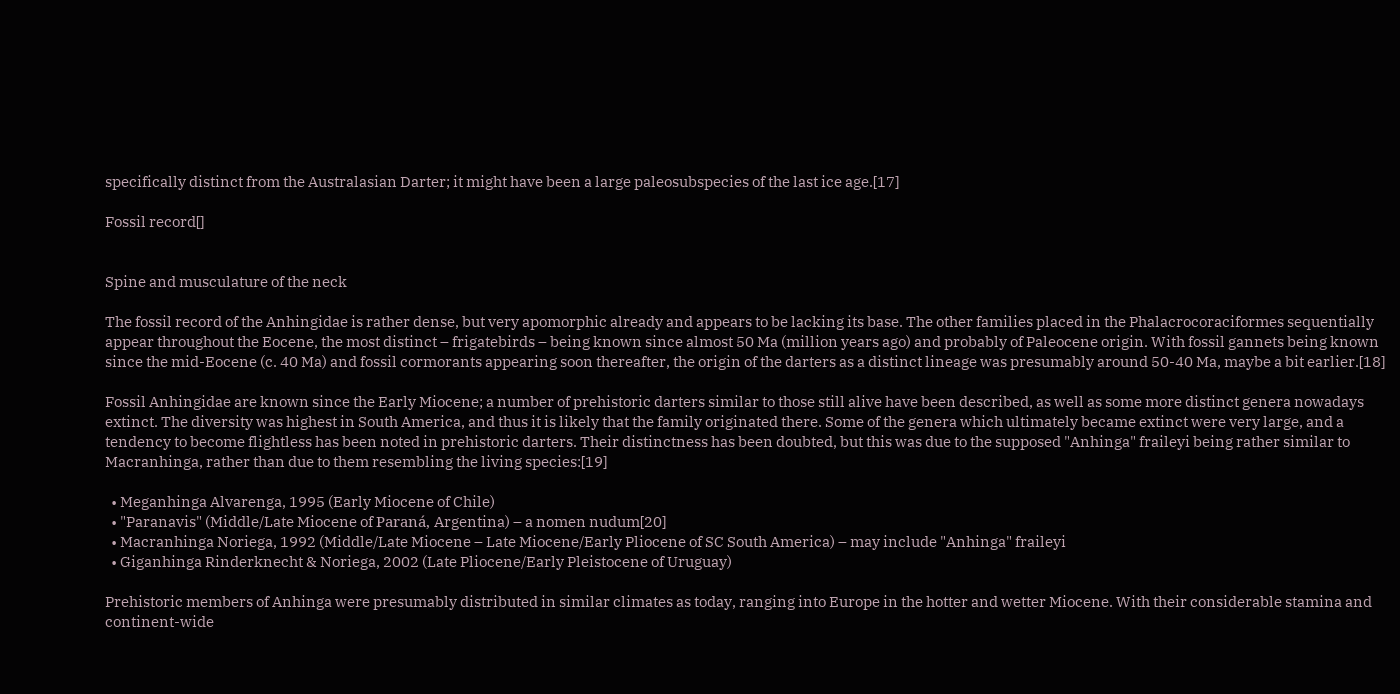specifically distinct from the Australasian Darter; it might have been a large paleosubspecies of the last ice age.[17]

Fossil record[]


Spine and musculature of the neck

The fossil record of the Anhingidae is rather dense, but very apomorphic already and appears to be lacking its base. The other families placed in the Phalacrocoraciformes sequentially appear throughout the Eocene, the most distinct – frigatebirds – being known since almost 50 Ma (million years ago) and probably of Paleocene origin. With fossil gannets being known since the mid-Eocene (c. 40 Ma) and fossil cormorants appearing soon thereafter, the origin of the darters as a distinct lineage was presumably around 50-40 Ma, maybe a bit earlier.[18]

Fossil Anhingidae are known since the Early Miocene; a number of prehistoric darters similar to those still alive have been described, as well as some more distinct genera nowadays extinct. The diversity was highest in South America, and thus it is likely that the family originated there. Some of the genera which ultimately became extinct were very large, and a tendency to become flightless has been noted in prehistoric darters. Their distinctness has been doubted, but this was due to the supposed "Anhinga" fraileyi being rather similar to Macranhinga, rather than due to them resembling the living species:[19]

  • Meganhinga Alvarenga, 1995 (Early Miocene of Chile)
  • "Paranavis" (Middle/Late Miocene of Paraná, Argentina) – a nomen nudum[20]
  • Macranhinga Noriega, 1992 (Middle/Late Miocene – Late Miocene/Early Pliocene of SC South America) – may include "Anhinga" fraileyi
  • Giganhinga Rinderknecht & Noriega, 2002 (Late Pliocene/Early Pleistocene of Uruguay)

Prehistoric members of Anhinga were presumably distributed in similar climates as today, ranging into Europe in the hotter and wetter Miocene. With their considerable stamina and continent-wide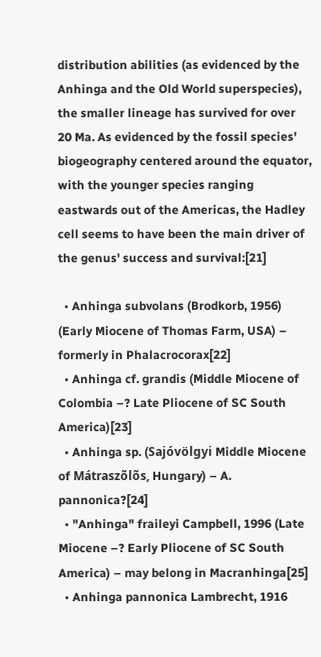distribution abilities (as evidenced by the Anhinga and the Old World superspecies), the smaller lineage has survived for over 20 Ma. As evidenced by the fossil species' biogeography centered around the equator, with the younger species ranging eastwards out of the Americas, the Hadley cell seems to have been the main driver of the genus' success and survival:[21]

  • Anhinga subvolans (Brodkorb, 1956) (Early Miocene of Thomas Farm, USA) – formerly in Phalacrocorax[22]
  • Anhinga cf. grandis (Middle Miocene of Colombia –? Late Pliocene of SC South America)[23]
  • Anhinga sp. (Sajóvölgyi Middle Miocene of Mátraszõlõs, Hungary) – A. pannonica?[24]
  • "Anhinga" fraileyi Campbell, 1996 (Late Miocene –? Early Pliocene of SC South America) – may belong in Macranhinga[25]
  • Anhinga pannonica Lambrecht, 1916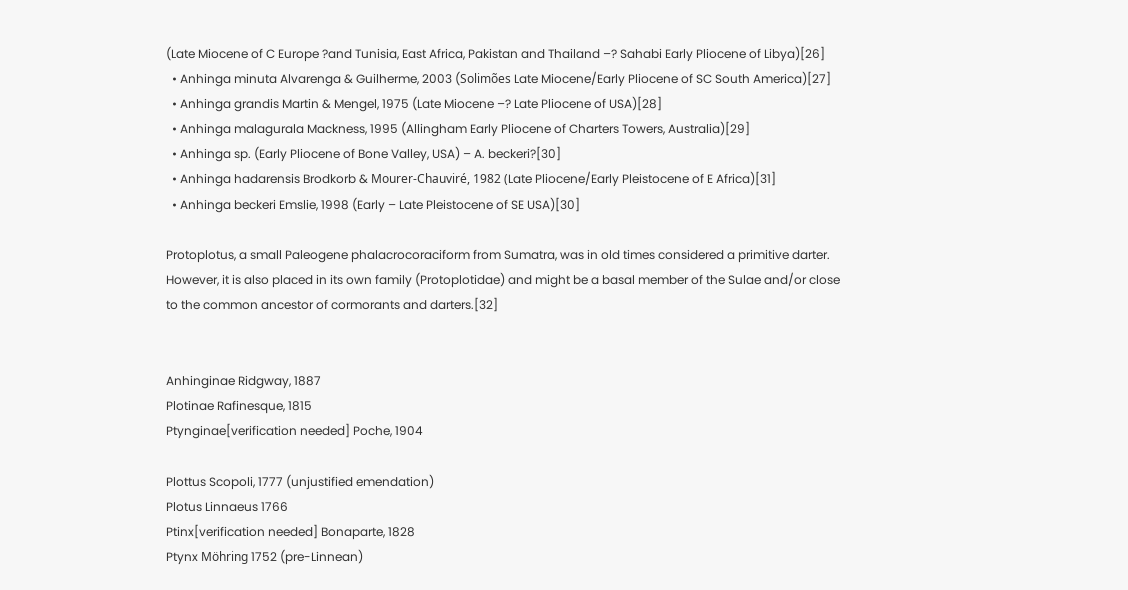(Late Miocene of C Europe ?and Tunisia, East Africa, Pakistan and Thailand –? Sahabi Early Pliocene of Libya)[26]
  • Anhinga minuta Alvarenga & Guilherme, 2003 (Solimões Late Miocene/Early Pliocene of SC South America)[27]
  • Anhinga grandis Martin & Mengel, 1975 (Late Miocene –? Late Pliocene of USA)[28]
  • Anhinga malagurala Mackness, 1995 (Allingham Early Pliocene of Charters Towers, Australia)[29]
  • Anhinga sp. (Early Pliocene of Bone Valley, USA) – A. beckeri?[30]
  • Anhinga hadarensis Brodkorb & Mourer-Chauviré, 1982 (Late Pliocene/Early Pleistocene of E Africa)[31]
  • Anhinga beckeri Emslie, 1998 (Early – Late Pleistocene of SE USA)[30]

Protoplotus, a small Paleogene phalacrocoraciform from Sumatra, was in old times considered a primitive darter. However, it is also placed in its own family (Protoplotidae) and might be a basal member of the Sulae and/or close to the common ancestor of cormorants and darters.[32]


Anhinginae Ridgway, 1887
Plotinae Rafinesque, 1815
Ptynginae[verification needed] Poche, 1904

Plottus Scopoli, 1777 (unjustified emendation)
Plotus Linnaeus 1766
Ptinx[verification needed] Bonaparte, 1828
Ptynx Möhring 1752 (pre-Linnean)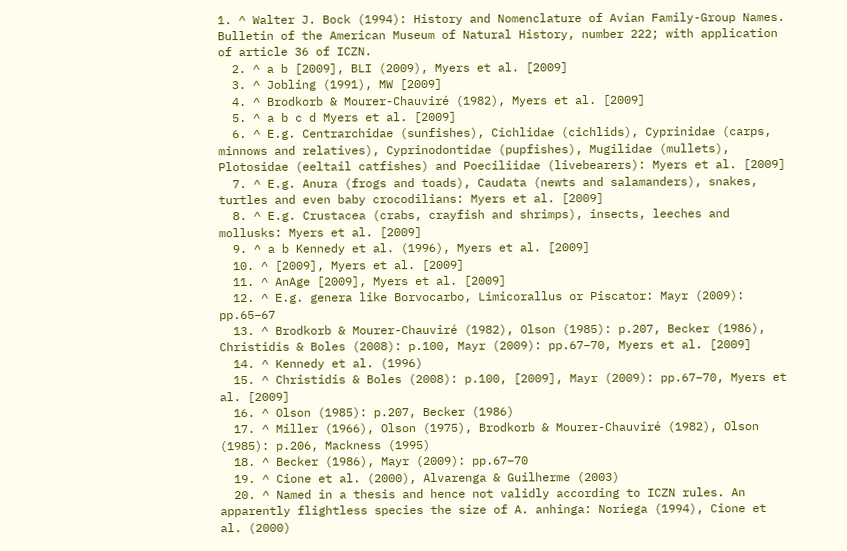1. ^ Walter J. Bock (1994): History and Nomenclature of Avian Family-Group Names. Bulletin of the American Museum of Natural History, number 222; with application of article 36 of ICZN.
  2. ^ a b [2009], BLI (2009), Myers et al. [2009]
  3. ^ Jobling (1991), MW [2009]
  4. ^ Brodkorb & Mourer-Chauviré (1982), Myers et al. [2009]
  5. ^ a b c d Myers et al. [2009]
  6. ^ E.g. Centrarchidae (sunfishes), Cichlidae (cichlids), Cyprinidae (carps, minnows and relatives), Cyprinodontidae (pupfishes), Mugilidae (mullets), Plotosidae (eeltail catfishes) and Poeciliidae (livebearers): Myers et al. [2009]
  7. ^ E.g. Anura (frogs and toads), Caudata (newts and salamanders), snakes, turtles and even baby crocodilians: Myers et al. [2009]
  8. ^ E.g. Crustacea (crabs, crayfish and shrimps), insects, leeches and mollusks: Myers et al. [2009]
  9. ^ a b Kennedy et al. (1996), Myers et al. [2009]
  10. ^ [2009], Myers et al. [2009]
  11. ^ AnAge [2009], Myers et al. [2009]
  12. ^ E.g. genera like Borvocarbo, Limicorallus or Piscator: Mayr (2009): pp.65–67
  13. ^ Brodkorb & Mourer-Chauviré (1982), Olson (1985): p.207, Becker (1986), Christidis & Boles (2008): p.100, Mayr (2009): pp.67–70, Myers et al. [2009]
  14. ^ Kennedy et al. (1996)
  15. ^ Christidis & Boles (2008): p.100, [2009], Mayr (2009): pp.67–70, Myers et al. [2009]
  16. ^ Olson (1985): p.207, Becker (1986)
  17. ^ Miller (1966), Olson (1975), Brodkorb & Mourer-Chauviré (1982), Olson (1985): p.206, Mackness (1995)
  18. ^ Becker (1986), Mayr (2009): pp.67–70
  19. ^ Cione et al. (2000), Alvarenga & Guilherme (2003)
  20. ^ Named in a thesis and hence not validly according to ICZN rules. An apparently flightless species the size of A. anhinga: Noriega (1994), Cione et al. (2000)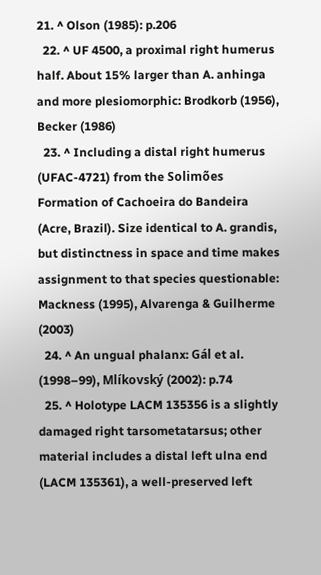21. ^ Olson (1985): p.206
  22. ^ UF 4500, a proximal right humerus half. About 15% larger than A. anhinga and more plesiomorphic: Brodkorb (1956), Becker (1986)
  23. ^ Including a distal right humerus (UFAC-4721) from the Solimões Formation of Cachoeira do Bandeira (Acre, Brazil). Size identical to A. grandis, but distinctness in space and time makes assignment to that species questionable: Mackness (1995), Alvarenga & Guilherme (2003)
  24. ^ An ungual phalanx: Gál et al. (1998–99), Mlíkovský (2002): p.74
  25. ^ Holotype LACM 135356 is a slightly damaged right tarsometatarsus; other material includes a distal left ulna end (LACM 135361), a well-preserved left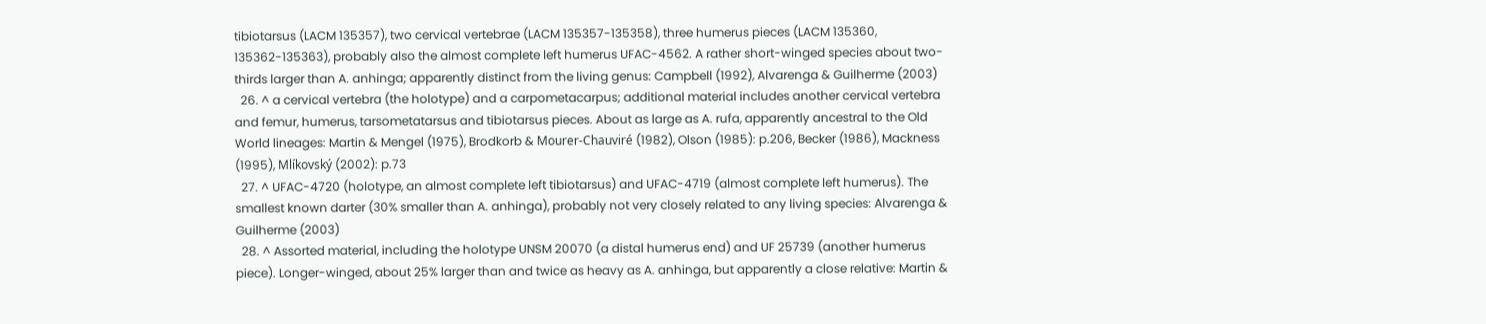tibiotarsus (LACM 135357), two cervical vertebrae (LACM 135357-135358), three humerus pieces (LACM 135360, 135362-135363), probably also the almost complete left humerus UFAC-4562. A rather short-winged species about two-thirds larger than A. anhinga; apparently distinct from the living genus: Campbell (1992), Alvarenga & Guilherme (2003)
  26. ^ a cervical vertebra (the holotype) and a carpometacarpus; additional material includes another cervical vertebra and femur, humerus, tarsometatarsus and tibiotarsus pieces. About as large as A. rufa, apparently ancestral to the Old World lineages: Martin & Mengel (1975), Brodkorb & Mourer-Chauviré (1982), Olson (1985): p.206, Becker (1986), Mackness (1995), Mlíkovský (2002): p.73
  27. ^ UFAC-4720 (holotype, an almost complete left tibiotarsus) and UFAC-4719 (almost complete left humerus). The smallest known darter (30% smaller than A. anhinga), probably not very closely related to any living species: Alvarenga & Guilherme (2003)
  28. ^ Assorted material, including the holotype UNSM 20070 (a distal humerus end) and UF 25739 (another humerus piece). Longer-winged, about 25% larger than and twice as heavy as A. anhinga, but apparently a close relative: Martin &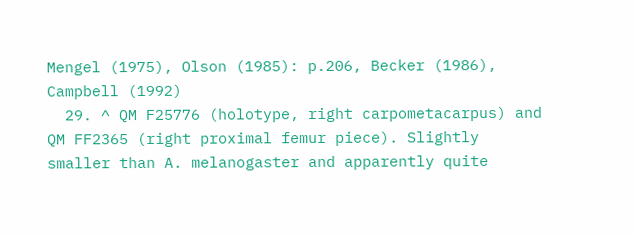Mengel (1975), Olson (1985): p.206, Becker (1986), Campbell (1992)
  29. ^ QM F25776 (holotype, right carpometacarpus) and QM FF2365 (right proximal femur piece). Slightly smaller than A. melanogaster and apparently quite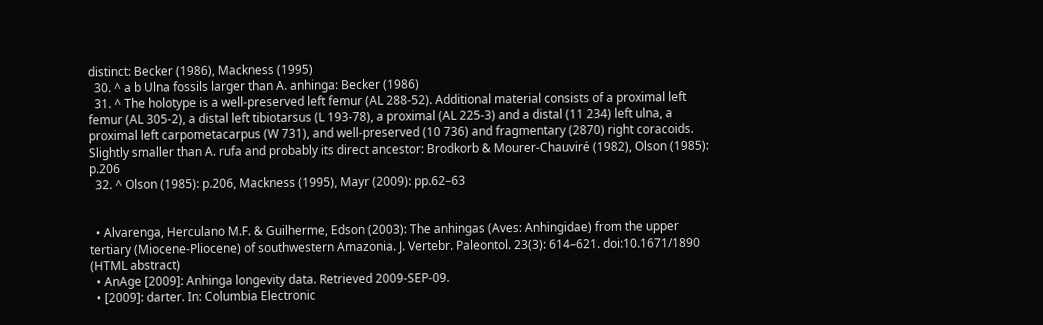distinct: Becker (1986), Mackness (1995)
  30. ^ a b Ulna fossils larger than A. anhinga: Becker (1986)
  31. ^ The holotype is a well-preserved left femur (AL 288-52). Additional material consists of a proximal left femur (AL 305-2), a distal left tibiotarsus (L 193-78), a proximal (AL 225-3) and a distal (11 234) left ulna, a proximal left carpometacarpus (W 731), and well-preserved (10 736) and fragmentary (2870) right coracoids. Slightly smaller than A. rufa and probably its direct ancestor: Brodkorb & Mourer-Chauviré (1982), Olson (1985): p.206
  32. ^ Olson (1985): p.206, Mackness (1995), Mayr (2009): pp.62–63


  • Alvarenga, Herculano M.F. & Guilherme, Edson (2003): The anhingas (Aves: Anhingidae) from the upper tertiary (Miocene-Pliocene) of southwestern Amazonia. J. Vertebr. Paleontol. 23(3): 614–621. doi:10.1671/1890 (HTML abstract)
  • AnAge [2009]: Anhinga longevity data. Retrieved 2009-SEP-09.
  • [2009]: darter. In: Columbia Electronic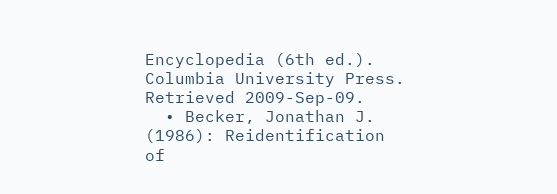Encyclopedia (6th ed.). Columbia University Press. Retrieved 2009-Sep-09.
  • Becker, Jonathan J. (1986): Reidentification of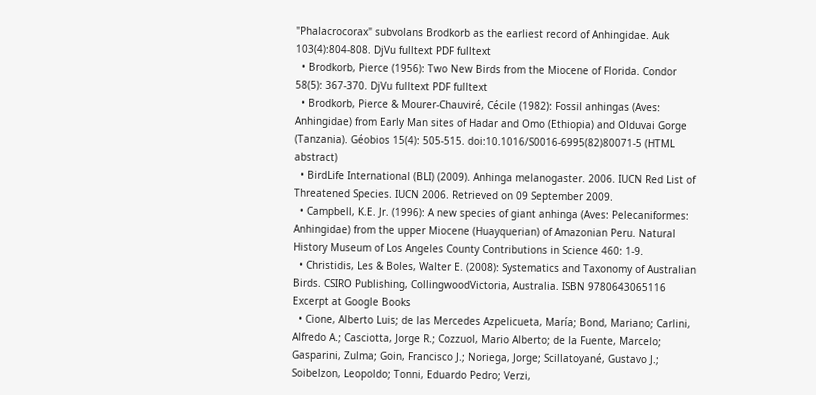"Phalacrocorax" subvolans Brodkorb as the earliest record of Anhingidae. Auk 103(4):804-808. DjVu fulltext PDF fulltext
  • Brodkorb, Pierce (1956): Two New Birds from the Miocene of Florida. Condor 58(5): 367-370. DjVu fulltext PDF fulltext
  • Brodkorb, Pierce & Mourer-Chauviré, Cécile (1982): Fossil anhingas (Aves: Anhingidae) from Early Man sites of Hadar and Omo (Ethiopia) and Olduvai Gorge (Tanzania). Géobios 15(4): 505-515. doi:10.1016/S0016-6995(82)80071-5 (HTML abstract)
  • BirdLife International (BLI) (2009). Anhinga melanogaster. 2006. IUCN Red List of Threatened Species. IUCN 2006. Retrieved on 09 September 2009.
  • Campbell, K.E. Jr. (1996): A new species of giant anhinga (Aves: Pelecaniformes: Anhingidae) from the upper Miocene (Huayquerian) of Amazonian Peru. Natural History Museum of Los Angeles County Contributions in Science 460: 1-9.
  • Christidis, Les & Boles, Walter E. (2008): Systematics and Taxonomy of Australian Birds. CSIRO Publishing, CollingwoodVictoria, Australia. ISBN 9780643065116 Excerpt at Google Books
  • Cione, Alberto Luis; de las Mercedes Azpelicueta, María; Bond, Mariano; Carlini, Alfredo A.; Casciotta, Jorge R.; Cozzuol, Mario Alberto; de la Fuente, Marcelo; Gasparini, Zulma; Goin, Francisco J.; Noriega, Jorge; Scillatoyané, Gustavo J.; Soibelzon, Leopoldo; Tonni, Eduardo Pedro; Verzi,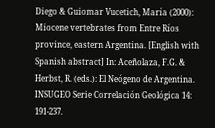Diego & Guiomar Vucetich, María (2000): Miocene vertebrates from Entre Ríos province, eastern Argentina. [English with Spanish abstract] In: Aceñolaza, F.G. & Herbst, R. (eds.): El Neógeno de Argentina. INSUGEO Serie Correlación Geológica 14: 191-237.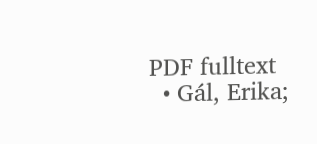PDF fulltext
  • Gál, Erika;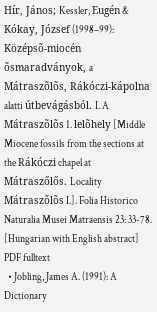Hír, János; Kessler, Eugén & Kókay, József (1998–99): Középsõ-miocén õsmaradványok, a Mátraszõlõs, Rákóczi-kápolna alatti útbevágásból. I. A Mátraszõlõs 1. lelõhely [Middle Miocene fossils from the sections at the Rákóczi chapel at Mátraszőlős. Locality Mátraszõlõs I.]. Folia Historico Naturalia Musei Matraensis 23: 33-78. [Hungarian with English abstract] PDF fulltext
  • Jobling, James A. (1991): A Dictionary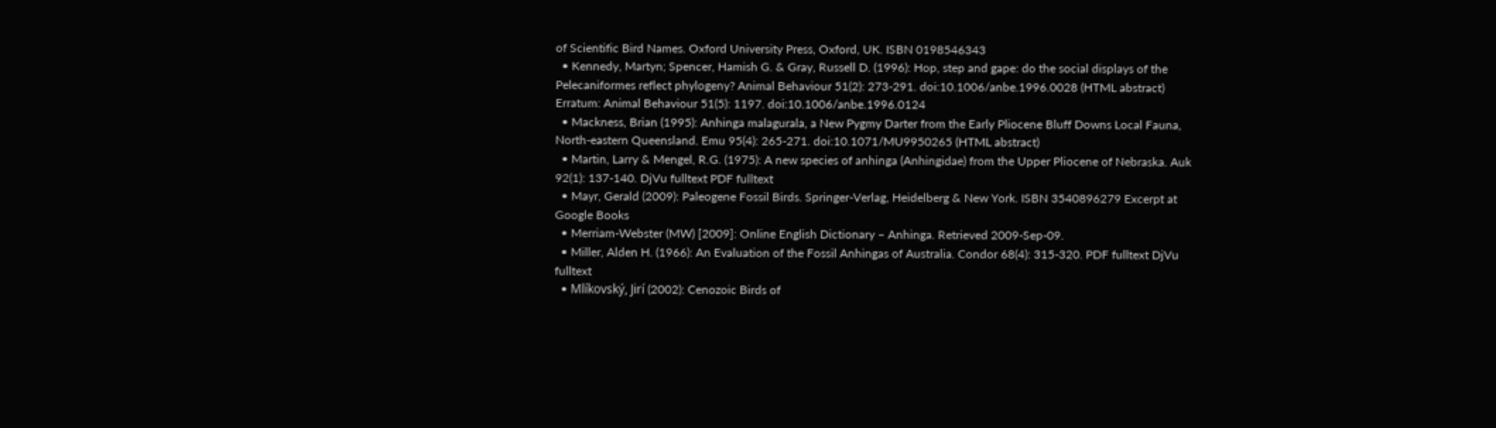of Scientific Bird Names. Oxford University Press, Oxford, UK. ISBN 0198546343
  • Kennedy, Martyn; Spencer, Hamish G. & Gray, Russell D. (1996): Hop, step and gape: do the social displays of the Pelecaniformes reflect phylogeny? Animal Behaviour 51(2): 273-291. doi:10.1006/anbe.1996.0028 (HTML abstract) Erratum: Animal Behaviour 51(5): 1197. doi:10.1006/anbe.1996.0124
  • Mackness, Brian (1995): Anhinga malagurala, a New Pygmy Darter from the Early Pliocene Bluff Downs Local Fauna, North-eastern Queensland. Emu 95(4): 265-271. doi:10.1071/MU9950265 (HTML abstract)
  • Martin, Larry & Mengel, R.G. (1975): A new species of anhinga (Anhingidae) from the Upper Pliocene of Nebraska. Auk 92(1): 137-140. DjVu fulltext PDF fulltext
  • Mayr, Gerald (2009): Paleogene Fossil Birds. Springer-Verlag, Heidelberg & New York. ISBN 3540896279 Excerpt at Google Books
  • Merriam-Webster (MW) [2009]: Online English Dictionary – Anhinga. Retrieved 2009-Sep-09.
  • Miller, Alden H. (1966): An Evaluation of the Fossil Anhingas of Australia. Condor 68(4): 315-320. PDF fulltext DjVu fulltext
  • Mlíkovský, Jirí (2002): Cenozoic Birds of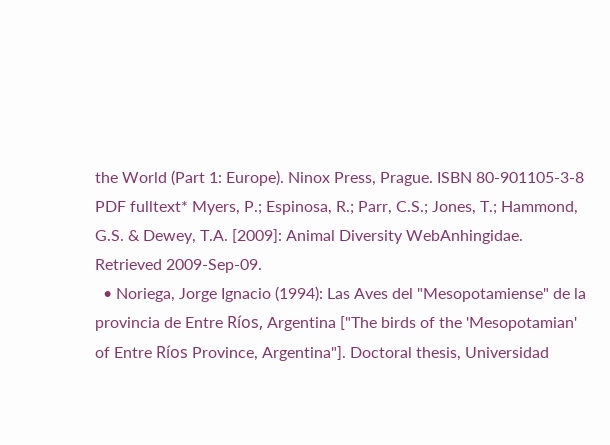the World (Part 1: Europe). Ninox Press, Prague. ISBN 80-901105-3-8 PDF fulltext* Myers, P.; Espinosa, R.; Parr, C.S.; Jones, T.; Hammond, G.S. & Dewey, T.A. [2009]: Animal Diversity WebAnhingidae. Retrieved 2009-Sep-09.
  • Noriega, Jorge Ignacio (1994): Las Aves del "Mesopotamiense" de la provincia de Entre Ríos, Argentina ["The birds of the 'Mesopotamian' of Entre Ríos Province, Argentina"]. Doctoral thesis, Universidad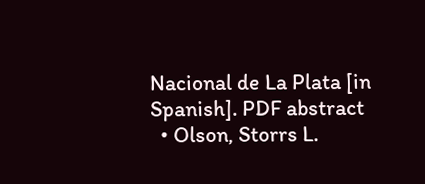Nacional de La Plata [in Spanish]. PDF abstract
  • Olson, Storrs L.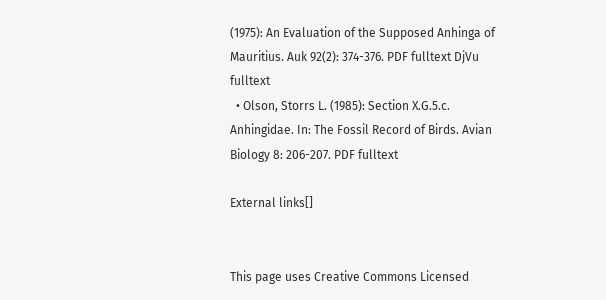(1975): An Evaluation of the Supposed Anhinga of Mauritius. Auk 92(2): 374-376. PDF fulltext DjVu fulltext
  • Olson, Storrs L. (1985): Section X.G.5.c. Anhingidae. In: The Fossil Record of Birds. Avian Biology 8: 206-207. PDF fulltext

External links[]


This page uses Creative Commons Licensed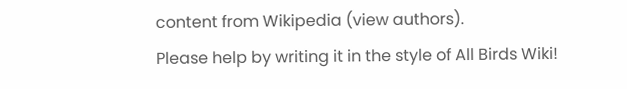content from Wikipedia (view authors).
Please help by writing it in the style of All Birds Wiki!